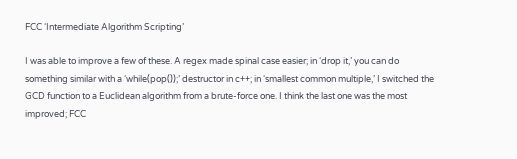FCC ‘Intermediate Algorithm Scripting’

I was able to improve a few of these. A regex made spinal case easier; in ‘drop it,’ you can do something similar with a ‘while(pop());’ destructor in c++; in ‘smallest common multiple,’ I switched the GCD function to a Euclidean algorithm from a brute-force one. I think the last one was the most improved; FCC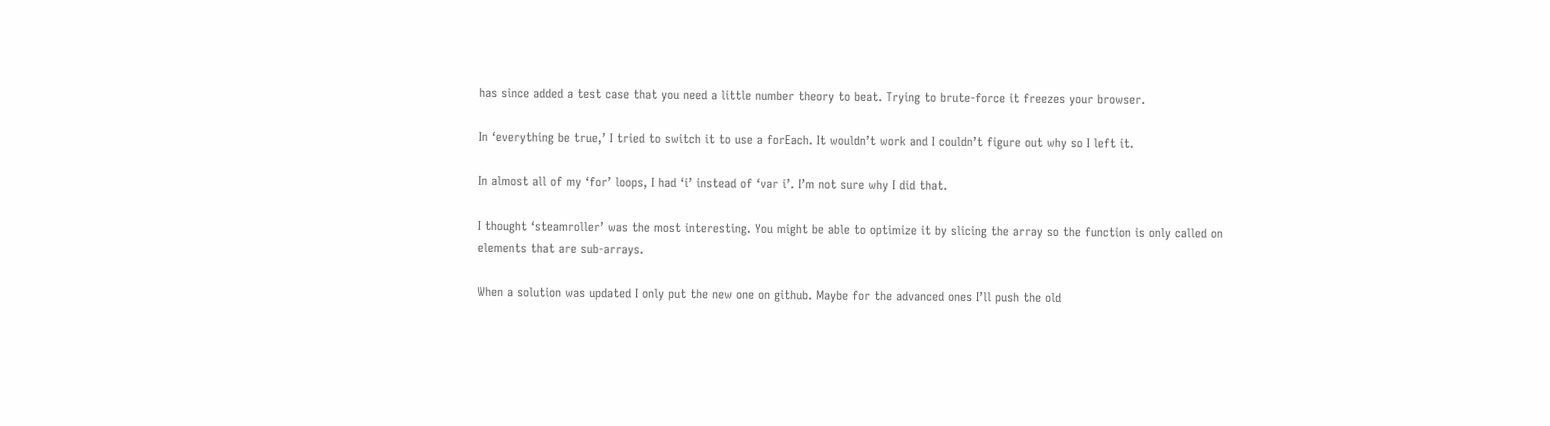has since added a test case that you need a little number theory to beat. Trying to brute-force it freezes your browser.

In ‘everything be true,’ I tried to switch it to use a forEach. It wouldn’t work and I couldn’t figure out why so I left it.

In almost all of my ‘for’ loops, I had ‘i’ instead of ‘var i’. I’m not sure why I did that.

I thought ‘steamroller’ was the most interesting. You might be able to optimize it by slicing the array so the function is only called on elements that are sub-arrays.

When a solution was updated I only put the new one on github. Maybe for the advanced ones I’ll push the old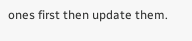ones first then update them.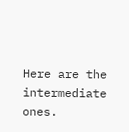Here are the intermediate ones.